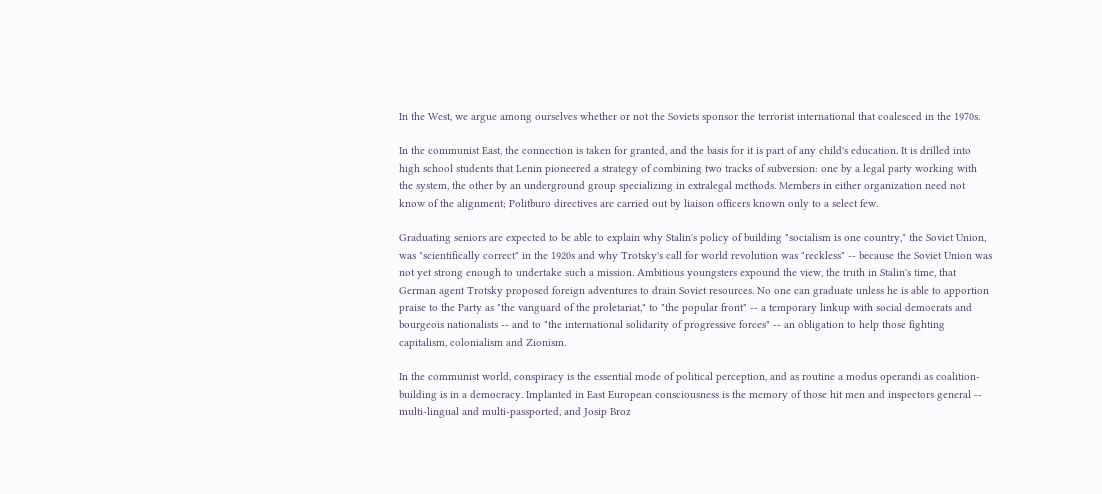In the West, we argue among ourselves whether or not the Soviets sponsor the terrorist international that coalesced in the 1970s.

In the communist East, the connection is taken for granted, and the basis for it is part of any child's education. It is drilled into high school students that Lenin pioneered a strategy of combining two tracks of subversion: one by a legal party working with the system, the other by an underground group specializing in extralegal methods. Members in either organization need not know of the alignment; Politburo directives are carried out by liaison officers known only to a select few.

Graduating seniors are expected to be able to explain why Stalin's policy of building "socialism is one country," the Soviet Union, was "scientifically correct" in the 1920s and why Trotsky's call for world revolution was "reckless" -- because the Soviet Union was not yet strong enough to undertake such a mission. Ambitious youngsters expound the view, the truth in Stalin's time, that German agent Trotsky proposed foreign adventures to drain Soviet resources. No one can graduate unless he is able to apportion praise to the Party as "the vanguard of the proletariat," to "the popular front" -- a temporary linkup with social democrats and bourgeois nationalists -- and to "the international solidarity of progressive forces" -- an obligation to help those fighting capitalism, colonialism and Zionism.

In the communist world, conspiracy is the essential mode of political perception, and as routine a modus operandi as coalition-building is in a democracy. Implanted in East European consciousness is the memory of those hit men and inspectors general -- multi-lingual and multi-passported, and Josip Broz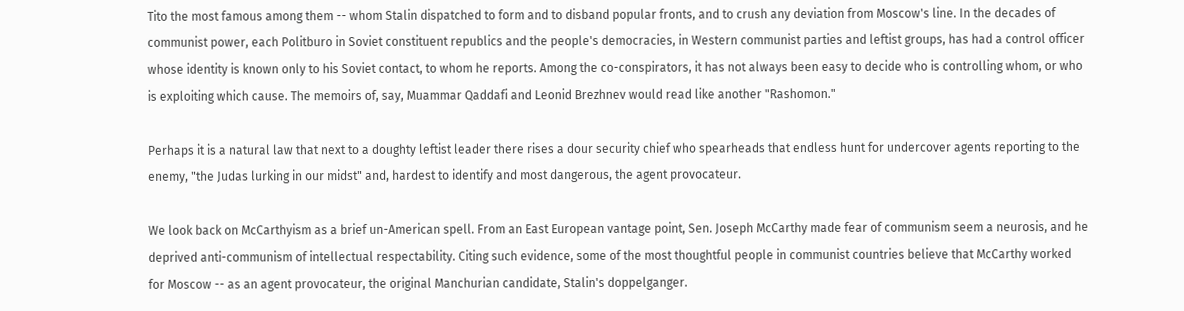Tito the most famous among them -- whom Stalin dispatched to form and to disband popular fronts, and to crush any deviation from Moscow's line. In the decades of communist power, each Politburo in Soviet constituent republics and the people's democracies, in Western communist parties and leftist groups, has had a control officer whose identity is known only to his Soviet contact, to whom he reports. Among the co-conspirators, it has not always been easy to decide who is controlling whom, or who is exploiting which cause. The memoirs of, say, Muammar Qaddafi and Leonid Brezhnev would read like another "Rashomon."

Perhaps it is a natural law that next to a doughty leftist leader there rises a dour security chief who spearheads that endless hunt for undercover agents reporting to the enemy, "the Judas lurking in our midst" and, hardest to identify and most dangerous, the agent provocateur.

We look back on McCarthyism as a brief un-American spell. From an East European vantage point, Sen. Joseph McCarthy made fear of communism seem a neurosis, and he deprived anti-communism of intellectual respectability. Citing such evidence, some of the most thoughtful people in communist countries believe that McCarthy worked for Moscow -- as an agent provocateur, the original Manchurian candidate, Stalin's doppelganger.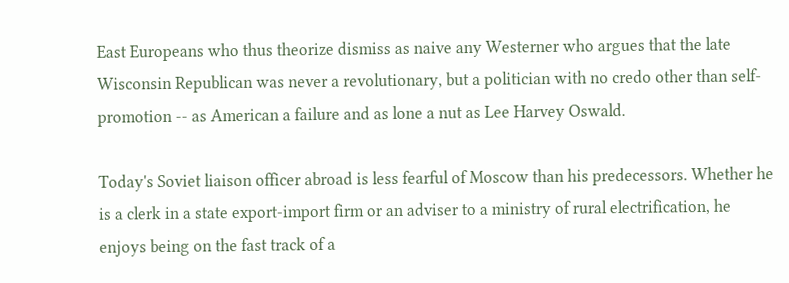East Europeans who thus theorize dismiss as naive any Westerner who argues that the late Wisconsin Republican was never a revolutionary, but a politician with no credo other than self-promotion -- as American a failure and as lone a nut as Lee Harvey Oswald.

Today's Soviet liaison officer abroad is less fearful of Moscow than his predecessors. Whether he is a clerk in a state export-import firm or an adviser to a ministry of rural electrification, he enjoys being on the fast track of a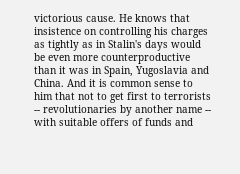victorious cause. He knows that insistence on controlling his charges as tightly as in Stalin's days would be even more counterproductive than it was in Spain, Yugoslavia and China. And it is common sense to him that not to get first to terrorists -- revolutionaries by another name -- with suitable offers of funds and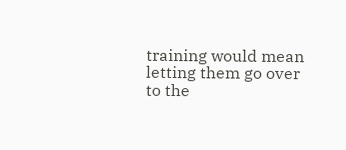training would mean letting them go over to the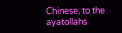Chinese, to the ayatollahs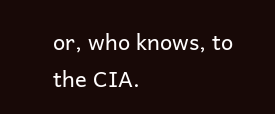or, who knows, to the CIA.